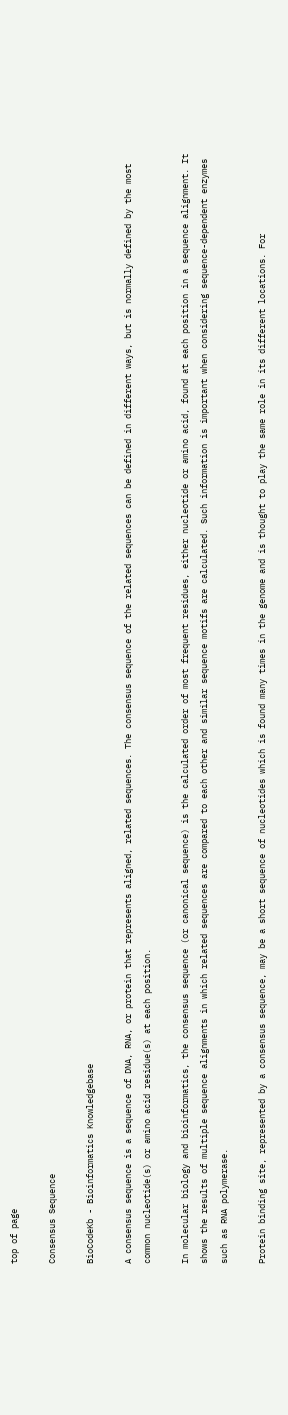top of page

Consensus Sequence

BioCodeKb - Bioinformatics Knowledgebase

A consensus sequence is a sequence of DNA, RNA, or protein that represents aligned, related sequences. The consensus sequence of the related sequences can be defined in different ways, but is normally defined by the most common nucleotide(s) or amino acid residue(s) at each position.

In molecular biology and bioinformatics, the consensus sequence (or canonical sequence) is the calculated order of most frequent residues, either nucleotide or amino acid, found at each position in a sequence alignment. It shows the results of multiple sequence alignments in which related sequences are compared to each other and similar sequence motifs are calculated. Such information is important when considering sequence-dependent enzymes such as RNA polymerase.

Protein binding site, represented by a consensus sequence, may be a short sequence of nucleotides which is found many times in the genome and is thought to play the same role in its different locations. For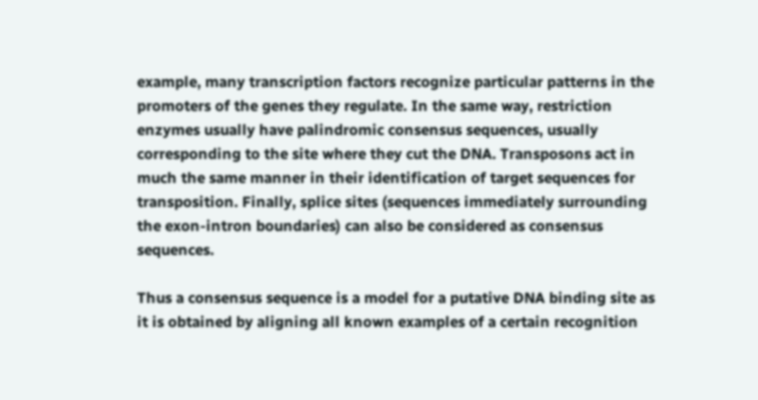example, many transcription factors recognize particular patterns in the promoters of the genes they regulate. In the same way, restriction enzymes usually have palindromic consensus sequences, usually corresponding to the site where they cut the DNA. Transposons act in much the same manner in their identification of target sequences for transposition. Finally, splice sites (sequences immediately surrounding the exon-intron boundaries) can also be considered as consensus sequences.

Thus a consensus sequence is a model for a putative DNA binding site as it is obtained by aligning all known examples of a certain recognition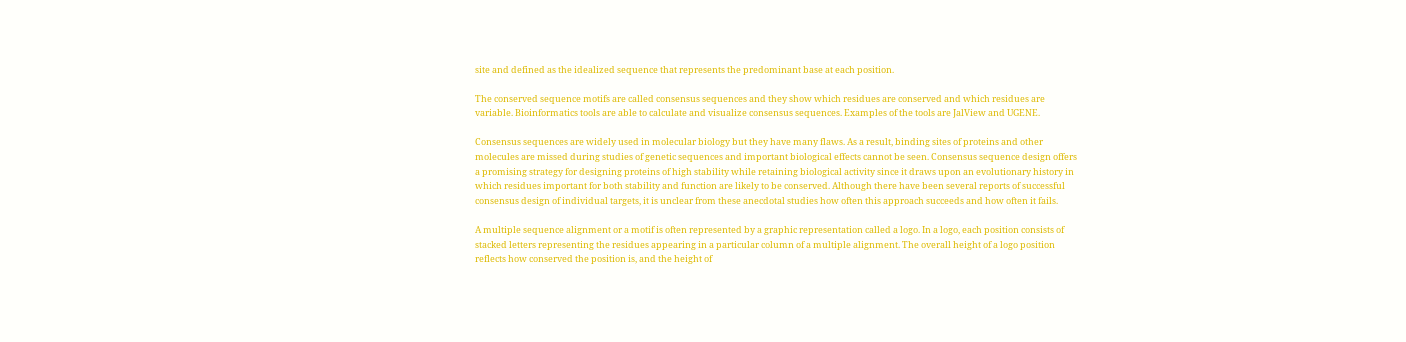site and defined as the idealized sequence that represents the predominant base at each position.

The conserved sequence motifs are called consensus sequences and they show which residues are conserved and which residues are variable. Bioinformatics tools are able to calculate and visualize consensus sequences. Examples of the tools are JalView and UGENE.

Consensus sequences are widely used in molecular biology but they have many flaws. As a result, binding sites of proteins and other molecules are missed during studies of genetic sequences and important biological effects cannot be seen. Consensus sequence design offers a promising strategy for designing proteins of high stability while retaining biological activity since it draws upon an evolutionary history in which residues important for both stability and function are likely to be conserved. Although there have been several reports of successful consensus design of individual targets, it is unclear from these anecdotal studies how often this approach succeeds and how often it fails.

A multiple sequence alignment or a motif is often represented by a graphic representation called a logo. In a logo, each position consists of stacked letters representing the residues appearing in a particular column of a multiple alignment. The overall height of a logo position reflects how conserved the position is, and the height of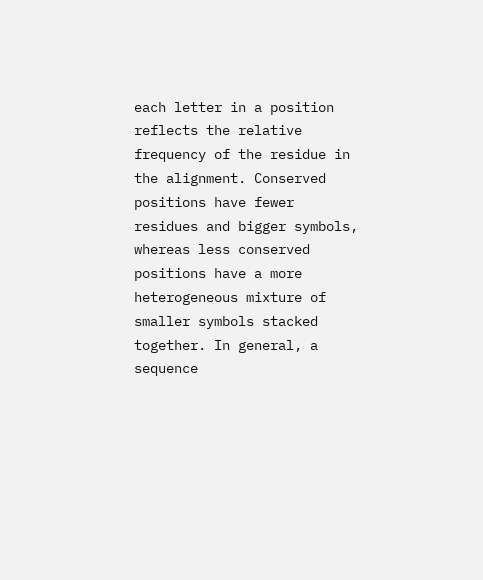each letter in a position reflects the relative frequency of the residue in the alignment. Conserved positions have fewer residues and bigger symbols, whereas less conserved positions have a more heterogeneous mixture of smaller symbols stacked together. In general, a sequence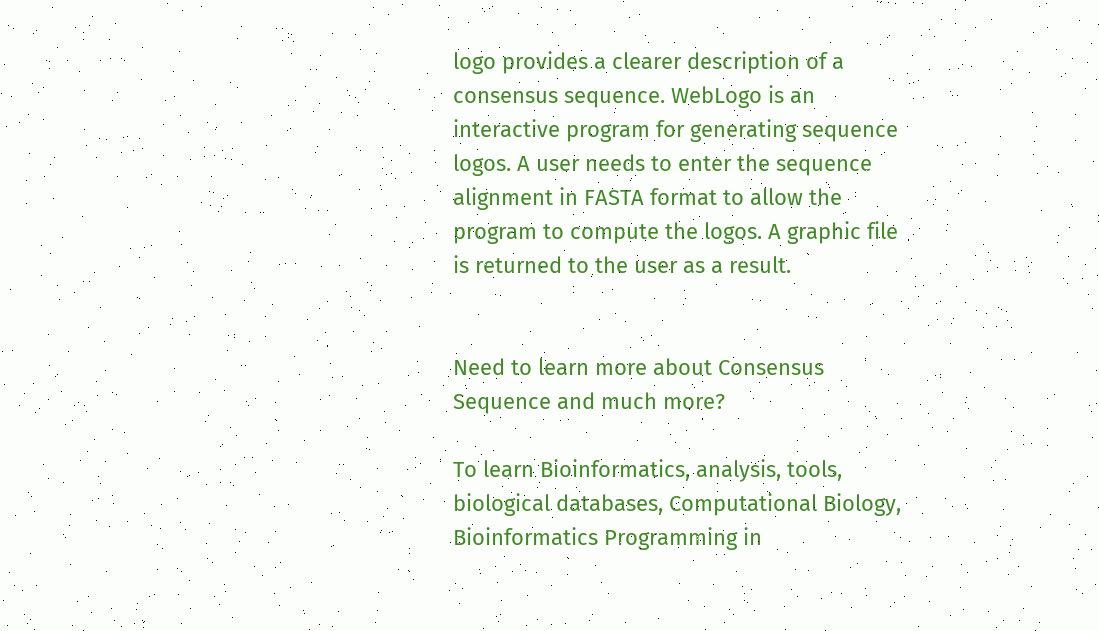logo provides a clearer description of a consensus sequence. WebLogo is an interactive program for generating sequence logos. A user needs to enter the sequence alignment in FASTA format to allow the program to compute the logos. A graphic file is returned to the user as a result.


Need to learn more about Consensus Sequence and much more?

To learn Bioinformatics, analysis, tools, biological databases, Computational Biology, Bioinformatics Programming in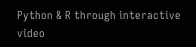Python & R through interactive video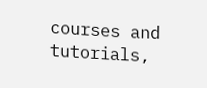courses and tutorials,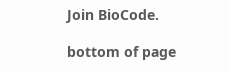Join BioCode.

bottom of page